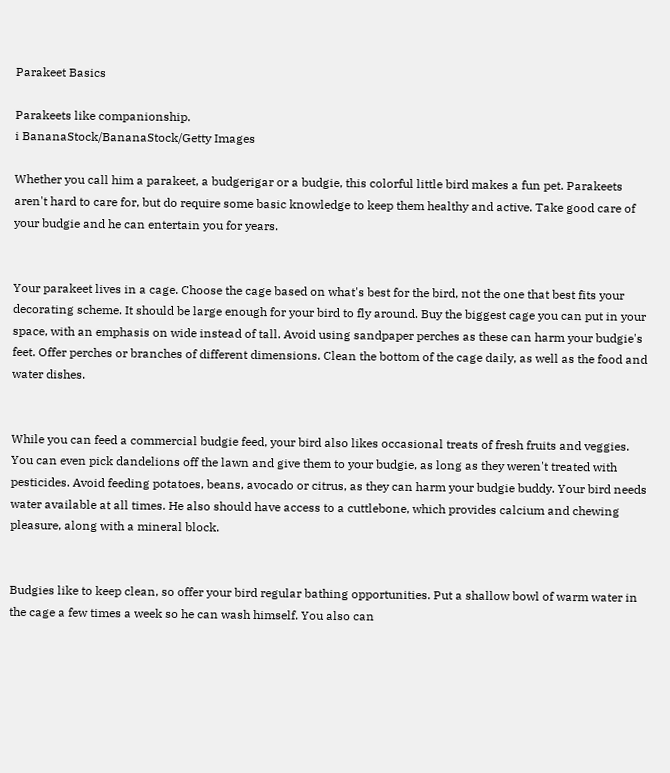Parakeet Basics

Parakeets like companionship.
i BananaStock/BananaStock/Getty Images

Whether you call him a parakeet, a budgerigar or a budgie, this colorful little bird makes a fun pet. Parakeets aren't hard to care for, but do require some basic knowledge to keep them healthy and active. Take good care of your budgie and he can entertain you for years.


Your parakeet lives in a cage. Choose the cage based on what's best for the bird, not the one that best fits your decorating scheme. It should be large enough for your bird to fly around. Buy the biggest cage you can put in your space, with an emphasis on wide instead of tall. Avoid using sandpaper perches as these can harm your budgie's feet. Offer perches or branches of different dimensions. Clean the bottom of the cage daily, as well as the food and water dishes.


While you can feed a commercial budgie feed, your bird also likes occasional treats of fresh fruits and veggies. You can even pick dandelions off the lawn and give them to your budgie, as long as they weren't treated with pesticides. Avoid feeding potatoes, beans, avocado or citrus, as they can harm your budgie buddy. Your bird needs water available at all times. He also should have access to a cuttlebone, which provides calcium and chewing pleasure, along with a mineral block.


Budgies like to keep clean, so offer your bird regular bathing opportunities. Put a shallow bowl of warm water in the cage a few times a week so he can wash himself. You also can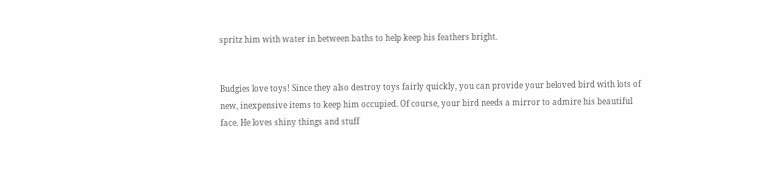spritz him with water in between baths to help keep his feathers bright.


Budgies love toys! Since they also destroy toys fairly quickly, you can provide your beloved bird with lots of new, inexpensive items to keep him occupied. Of course, your bird needs a mirror to admire his beautiful face. He loves shiny things and stuff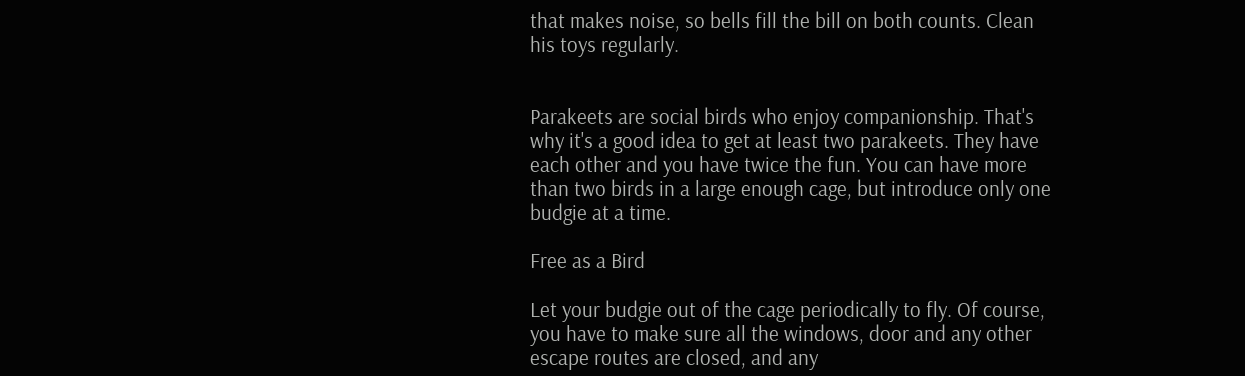that makes noise, so bells fill the bill on both counts. Clean his toys regularly.


Parakeets are social birds who enjoy companionship. That's why it's a good idea to get at least two parakeets. They have each other and you have twice the fun. You can have more than two birds in a large enough cage, but introduce only one budgie at a time.

Free as a Bird

Let your budgie out of the cage periodically to fly. Of course, you have to make sure all the windows, door and any other escape routes are closed, and any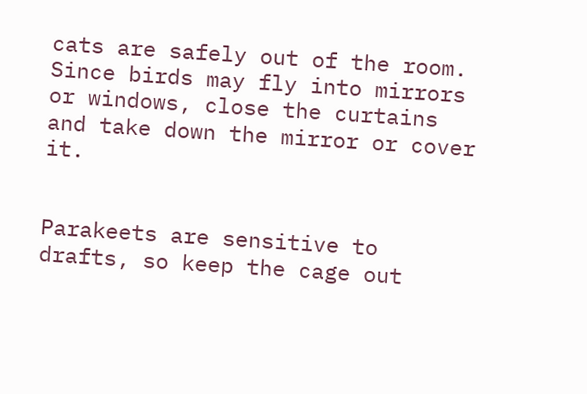cats are safely out of the room. Since birds may fly into mirrors or windows, close the curtains and take down the mirror or cover it.


Parakeets are sensitive to drafts, so keep the cage out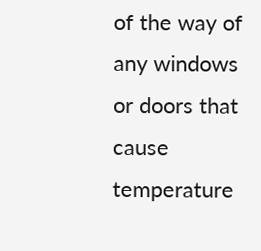of the way of any windows or doors that cause temperature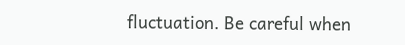fluctuation. Be careful when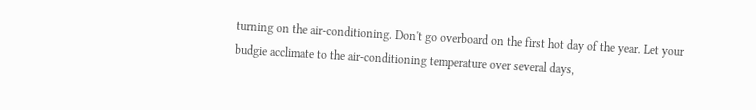turning on the air-conditioning. Don't go overboard on the first hot day of the year. Let your budgie acclimate to the air-conditioning temperature over several days,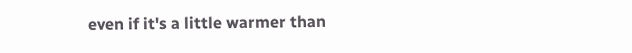even if it's a little warmer than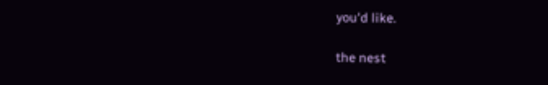you'd like.

the nest